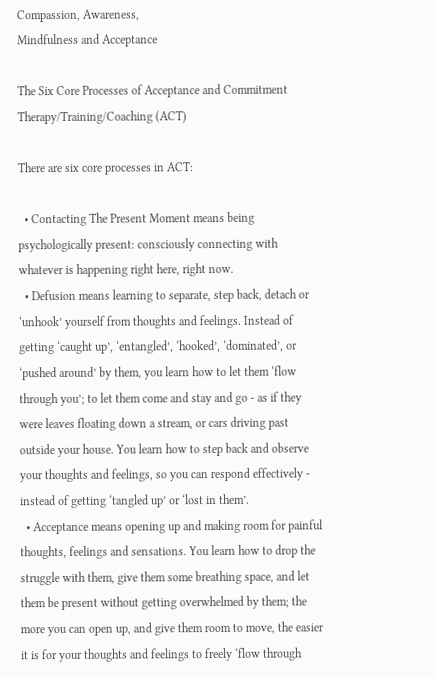Compassion, Awareness,
Mindfulness and Acceptance

The Six Core Processes of Acceptance and Commitment Therapy/Training/Coaching (ACT)

There are six core processes in ACT:

  • Contacting The Present Moment means being psychologically present: consciously connecting with whatever is happening right here, right now.
  • Defusion means learning to separate, step back, detach or ‘unhook’ yourself from thoughts and feelings. Instead of getting ‘caught up’, ‘entangled’, ‘hooked’, ‘dominated’, or ‘pushed around’ by them, you learn how to let them ‘flow through you’; to let them come and stay and go - as if they were leaves floating down a stream, or cars driving past outside your house. You learn how to step back and observe your thoughts and feelings, so you can respond effectively - instead of getting ‘tangled up’ or ‘lost in them’.
  • Acceptance means opening up and making room for painful thoughts, feelings and sensations. You learn how to drop the struggle with them, give them some breathing space, and let them be present without getting overwhelmed by them; the more you can open up, and give them room to move, the easier it is for your thoughts and feelings to freely ‘flow through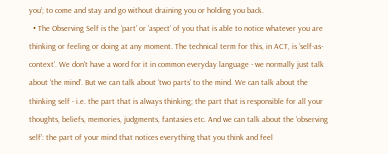you’; to come and stay and go without draining you or holding you back.
  • The Observing Self is the ‘part’ or ‘aspect’ of you that is able to notice whatever you are thinking or feeling or doing at any moment. The technical term for this, in ACT, is ‘self-as-context’. We don't have a word for it in common everyday language - we normally just talk about ‘the mind’. But we can talk about ‘two parts’ to the mind. We can talk about the thinking self - i.e. the part that is always thinking; the part that is responsible for all your thoughts, beliefs, memories, judgments, fantasies etc. And we can talk about the ‘observing self’: the part of your mind that notices everything that you think and feel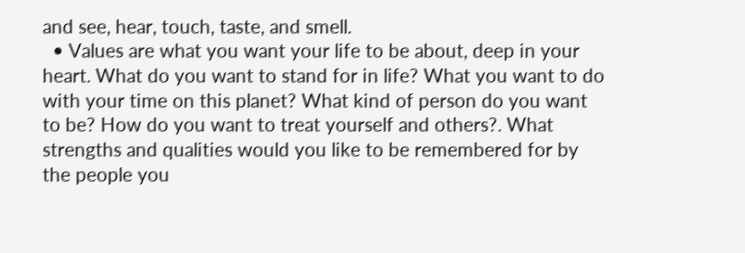and see, hear, touch, taste, and smell.
  • Values are what you want your life to be about, deep in your heart. What do you want to stand for in life? What you want to do with your time on this planet? What kind of person do you want to be? How do you want to treat yourself and others?. What strengths and qualities would you like to be remembered for by the people you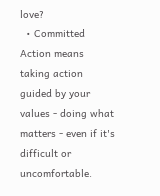love?
  • Committed Action means taking action guided by your values - doing what matters - even if it's difficult or uncomfortable.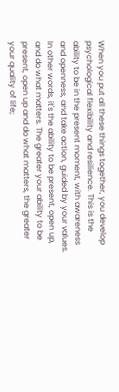When you put all these things together, you develop psychological flexibility and resilience. This is the ability to be in the present moment, with awareness and openness, and take action, guided by your values. In other words, it's the ability to be present, open up, and do what matters. The greater your ability to be present, open up and do what matters, the greater your quality of life;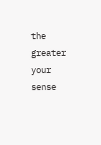the greater your sense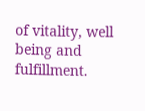of vitality, well being and fulfillment.